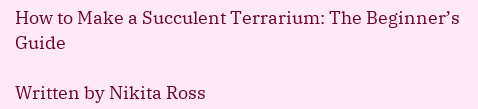How to Make a Succulent Terrarium: The Beginner’s Guide

Written by Nikita Ross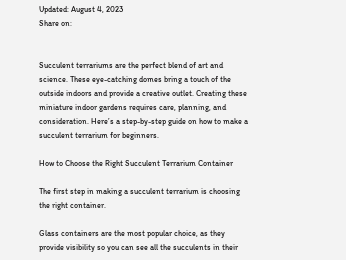Updated: August 4, 2023
Share on:


Succulent terrariums are the perfect blend of art and science. These eye-catching domes bring a touch of the outside indoors and provide a creative outlet. Creating these miniature indoor gardens requires care, planning, and consideration. Here’s a step-by-step guide on how to make a succulent terrarium for beginners.

How to Choose the Right Succulent Terrarium Container

The first step in making a succulent terrarium is choosing the right container.

Glass containers are the most popular choice, as they provide visibility so you can see all the succulents in their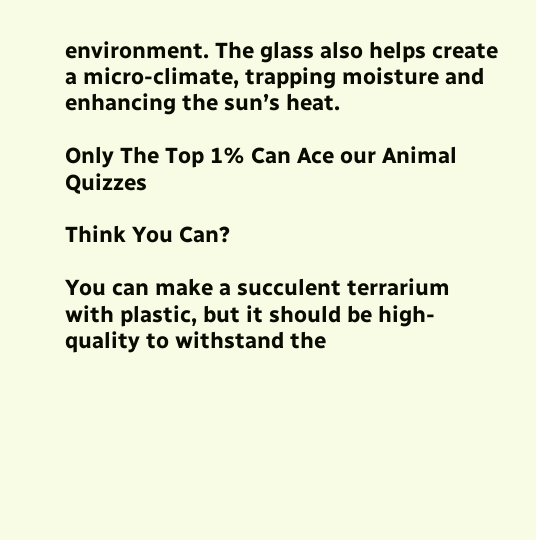environment. The glass also helps create a micro-climate, trapping moisture and enhancing the sun’s heat.

Only The Top 1% Can Ace our Animal Quizzes

Think You Can?

You can make a succulent terrarium with plastic, but it should be high-quality to withstand the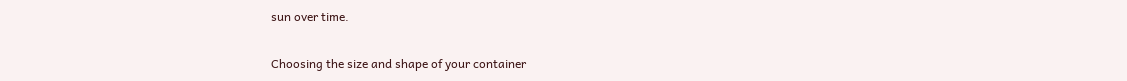sun over time.

Choosing the size and shape of your container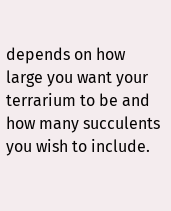depends on how large you want your terrarium to be and how many succulents you wish to include.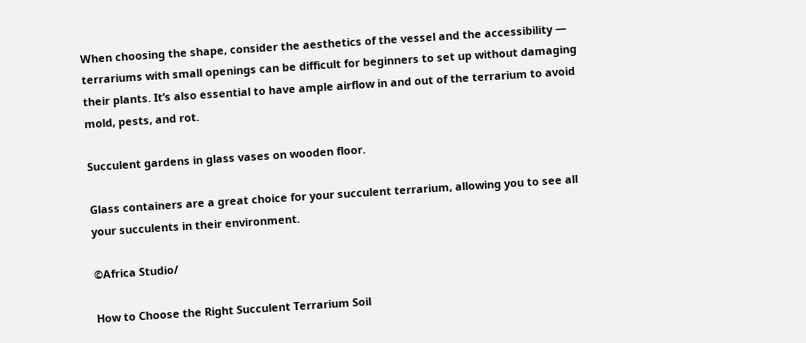When choosing the shape, consider the aesthetics of the vessel and the accessibility — terrariums with small openings can be difficult for beginners to set up without damaging their plants. It’s also essential to have ample airflow in and out of the terrarium to avoid mold, pests, and rot.

Succulent gardens in glass vases on wooden floor.

Glass containers are a great choice for your succulent terrarium, allowing you to see all your succulents in their environment.

©Africa Studio/

How to Choose the Right Succulent Terrarium Soil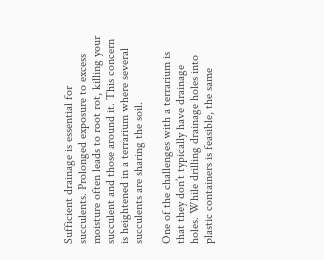Sufficient drainage is essential for succulents. Prolonged exposure to excess moisture often leads to root rot, killing your succulent and those around it. This concern is heightened in a terrarium where several succulents are sharing the soil.

One of the challenges with a terrarium is that they don’t typically have drainage holes. While drilling drainage holes into plastic containers is feasible, the same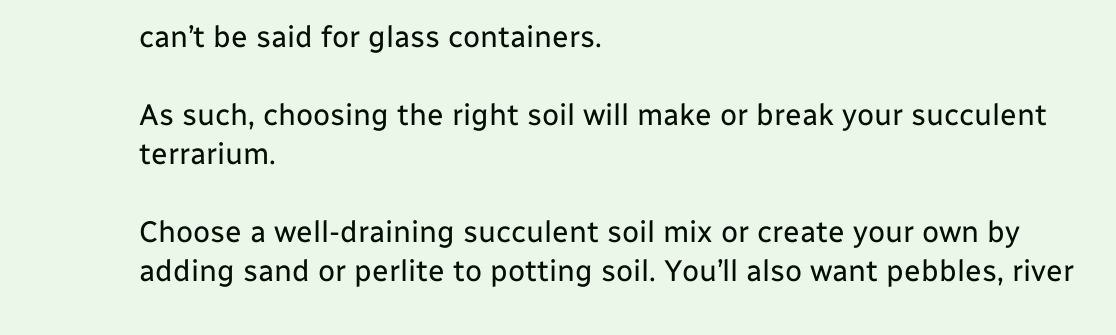can’t be said for glass containers.

As such, choosing the right soil will make or break your succulent terrarium.

Choose a well-draining succulent soil mix or create your own by adding sand or perlite to potting soil. You’ll also want pebbles, river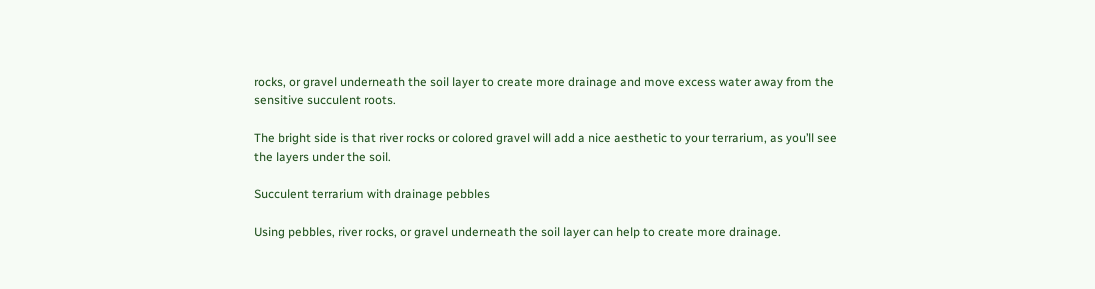rocks, or gravel underneath the soil layer to create more drainage and move excess water away from the sensitive succulent roots.

The bright side is that river rocks or colored gravel will add a nice aesthetic to your terrarium, as you’ll see the layers under the soil.

Succulent terrarium with drainage pebbles

Using pebbles, river rocks, or gravel underneath the soil layer can help to create more drainage.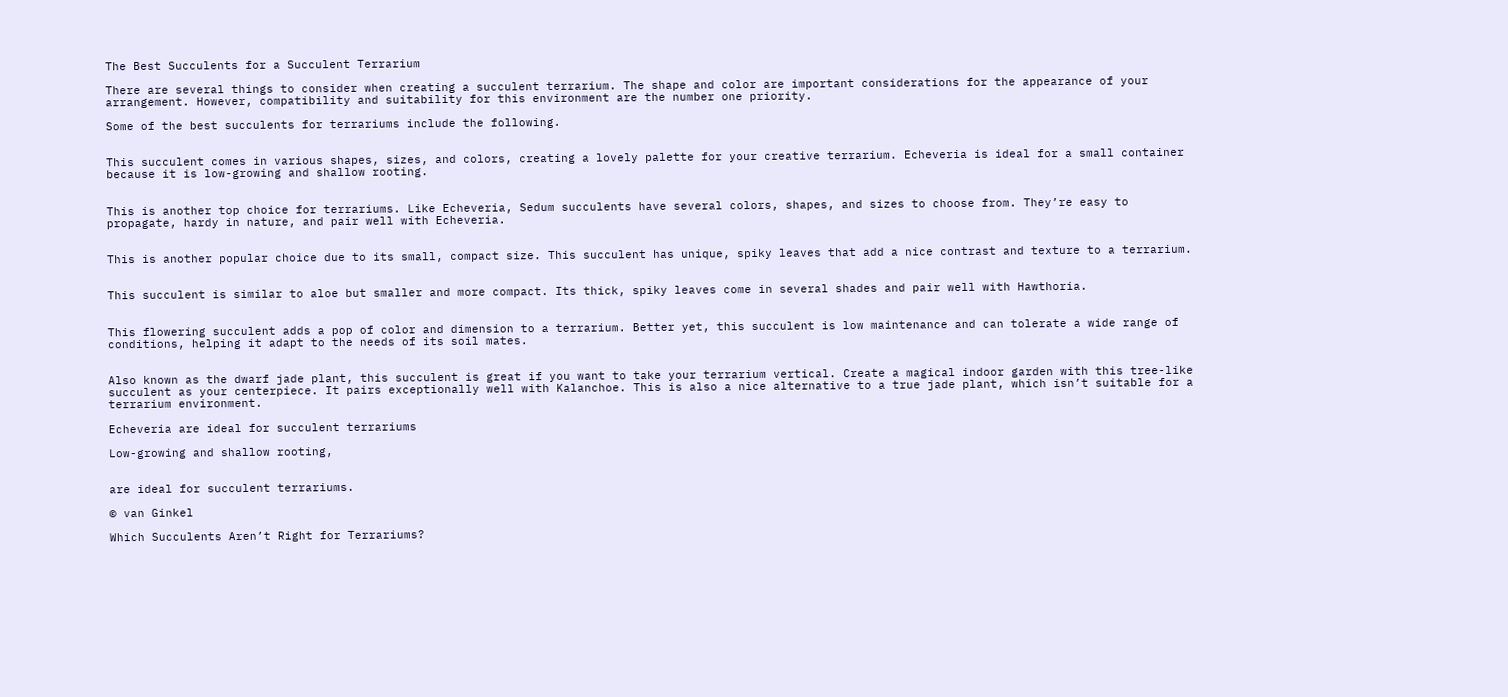The Best Succulents for a Succulent Terrarium

There are several things to consider when creating a succulent terrarium. The shape and color are important considerations for the appearance of your arrangement. However, compatibility and suitability for this environment are the number one priority.

Some of the best succulents for terrariums include the following.


This succulent comes in various shapes, sizes, and colors, creating a lovely palette for your creative terrarium. Echeveria is ideal for a small container because it is low-growing and shallow rooting.


This is another top choice for terrariums. Like Echeveria, Sedum succulents have several colors, shapes, and sizes to choose from. They’re easy to propagate, hardy in nature, and pair well with Echeveria.


This is another popular choice due to its small, compact size. This succulent has unique, spiky leaves that add a nice contrast and texture to a terrarium.


This succulent is similar to aloe but smaller and more compact. Its thick, spiky leaves come in several shades and pair well with Hawthoria.


This flowering succulent adds a pop of color and dimension to a terrarium. Better yet, this succulent is low maintenance and can tolerate a wide range of conditions, helping it adapt to the needs of its soil mates.


Also known as the dwarf jade plant, this succulent is great if you want to take your terrarium vertical. Create a magical indoor garden with this tree-like succulent as your centerpiece. It pairs exceptionally well with Kalanchoe. This is also a nice alternative to a true jade plant, which isn’t suitable for a terrarium environment.

Echeveria are ideal for succulent terrariums

Low-growing and shallow rooting,


are ideal for succulent terrariums.

© van Ginkel

Which Succulents Aren’t Right for Terrariums?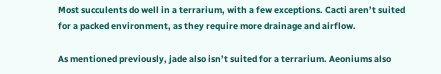Most succulents do well in a terrarium, with a few exceptions. Cacti aren’t suited for a packed environment, as they require more drainage and airflow.

As mentioned previously, jade also isn’t suited for a terrarium. Aeoniums also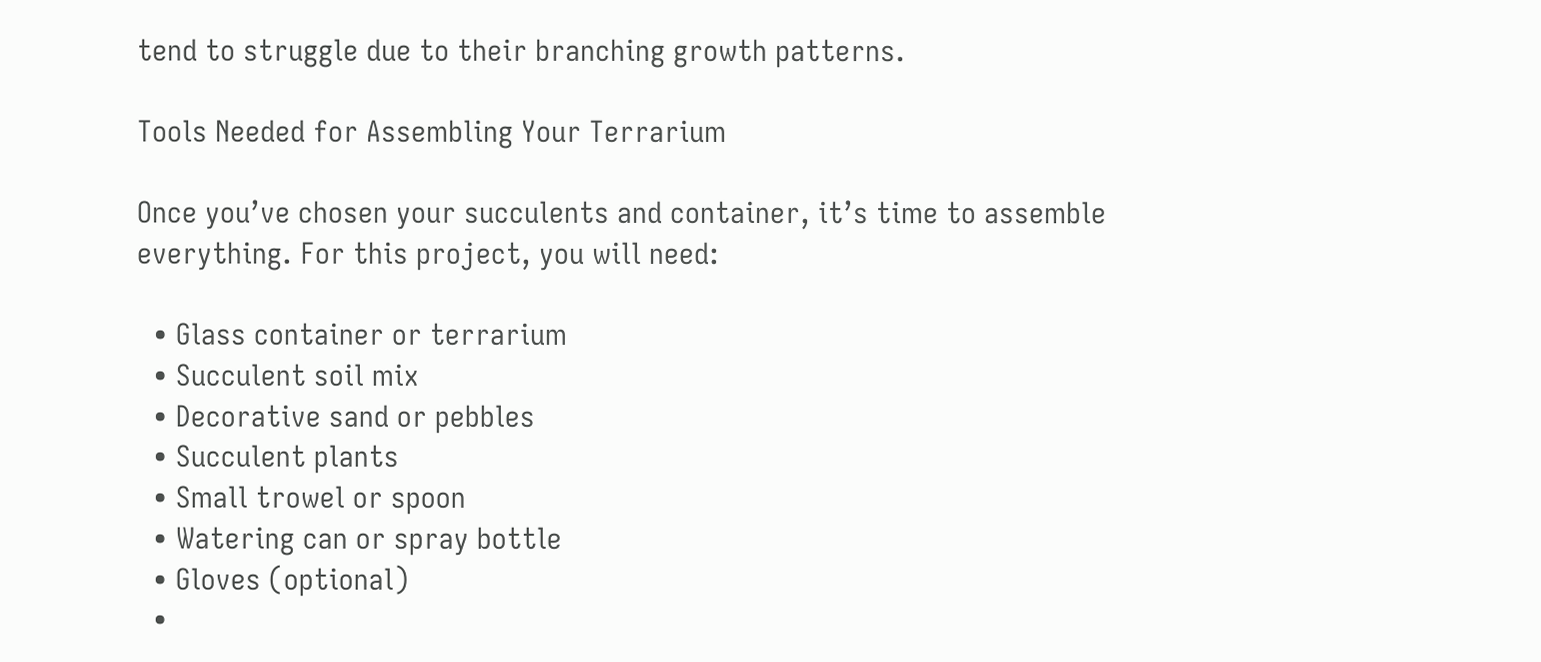tend to struggle due to their branching growth patterns.

Tools Needed for Assembling Your Terrarium

Once you’ve chosen your succulents and container, it’s time to assemble everything. For this project, you will need:

  • Glass container or terrarium
  • Succulent soil mix
  • Decorative sand or pebbles
  • Succulent plants
  • Small trowel or spoon
  • Watering can or spray bottle
  • Gloves (optional)
  •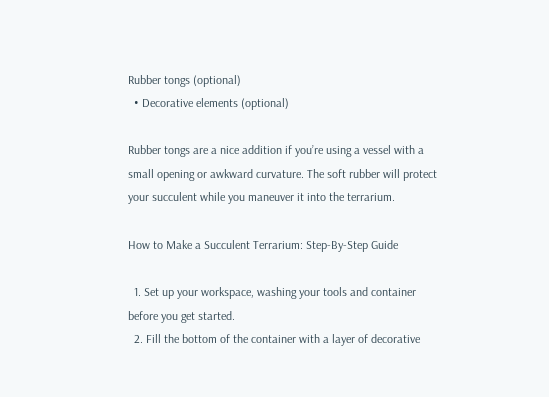Rubber tongs (optional)
  • Decorative elements (optional)

Rubber tongs are a nice addition if you’re using a vessel with a small opening or awkward curvature. The soft rubber will protect your succulent while you maneuver it into the terrarium.

How to Make a Succulent Terrarium: Step-By-Step Guide

  1. Set up your workspace, washing your tools and container before you get started.
  2. Fill the bottom of the container with a layer of decorative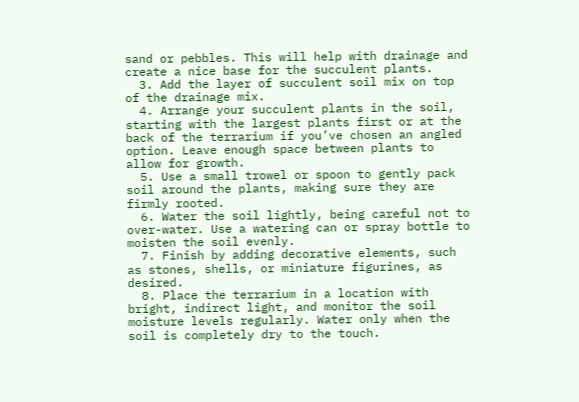sand or pebbles. This will help with drainage and create a nice base for the succulent plants.
  3. Add the layer of succulent soil mix on top of the drainage mix.
  4. Arrange your succulent plants in the soil, starting with the largest plants first or at the back of the terrarium if you’ve chosen an angled option. Leave enough space between plants to allow for growth.
  5. Use a small trowel or spoon to gently pack soil around the plants, making sure they are firmly rooted.
  6. Water the soil lightly, being careful not to over-water. Use a watering can or spray bottle to moisten the soil evenly.
  7. Finish by adding decorative elements, such as stones, shells, or miniature figurines, as desired.
  8. Place the terrarium in a location with bright, indirect light, and monitor the soil moisture levels regularly. Water only when the soil is completely dry to the touch.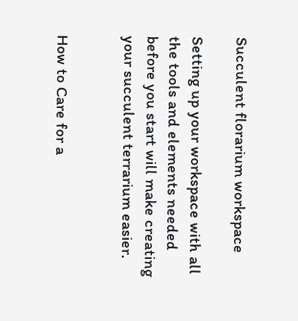Succulent florarium workspace

Setting up your workspace with all the tools and elements needed before you start will make creating your succulent terrarium easier.


How to Care for a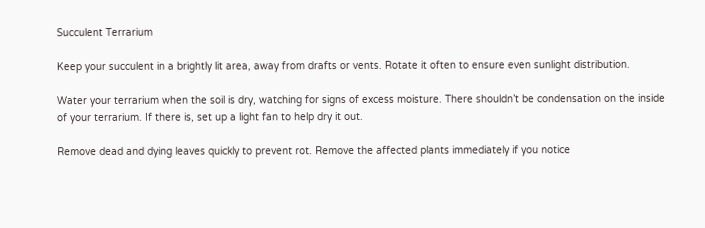Succulent Terrarium

Keep your succulent in a brightly lit area, away from drafts or vents. Rotate it often to ensure even sunlight distribution.

Water your terrarium when the soil is dry, watching for signs of excess moisture. There shouldn’t be condensation on the inside of your terrarium. If there is, set up a light fan to help dry it out.

Remove dead and dying leaves quickly to prevent rot. Remove the affected plants immediately if you notice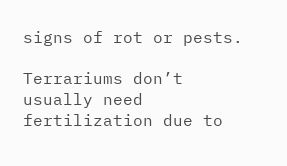signs of rot or pests.

Terrariums don’t usually need fertilization due to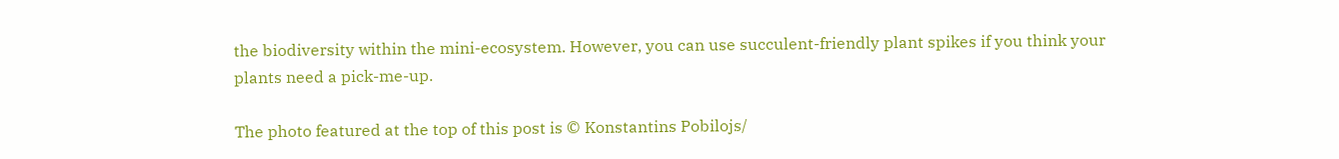the biodiversity within the mini-ecosystem. However, you can use succulent-friendly plant spikes if you think your plants need a pick-me-up.

The photo featured at the top of this post is © Konstantins Pobilojs/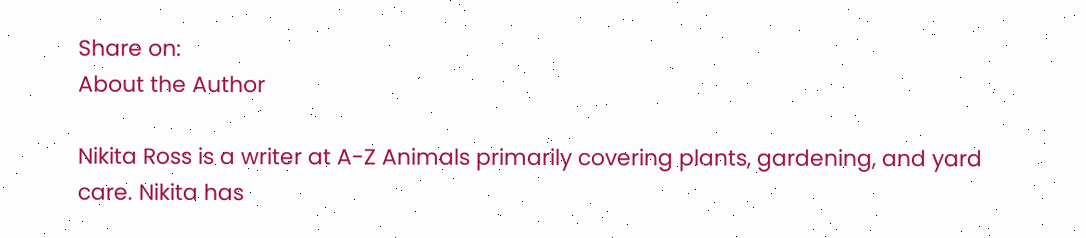Share on:
About the Author

Nikita Ross is a writer at A-Z Animals primarily covering plants, gardening, and yard care. Nikita has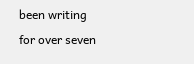been writing for over seven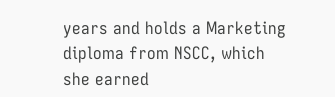years and holds a Marketing diploma from NSCC, which she earned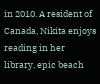in 2010. A resident of Canada, Nikita enjoys reading in her library, epic beach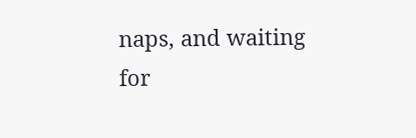naps, and waiting for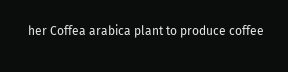her Coffea arabica plant to produce coffee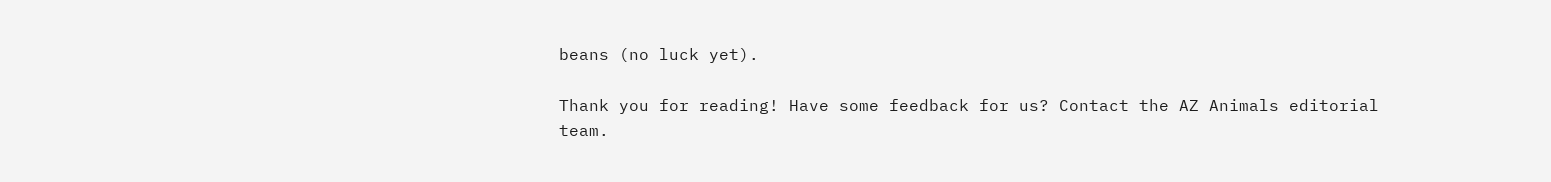beans (no luck yet).

Thank you for reading! Have some feedback for us? Contact the AZ Animals editorial team.